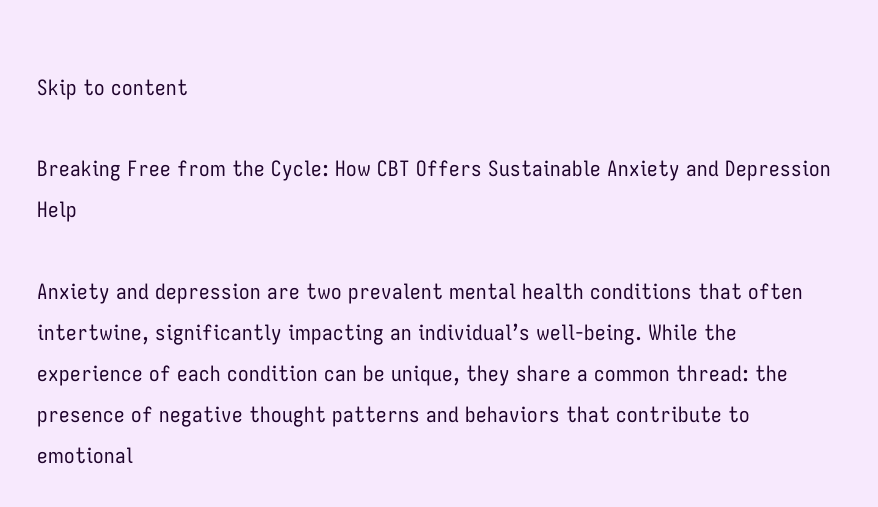Skip to content

Breaking Free from the Cycle: How CBT Offers Sustainable Anxiety and Depression Help

Anxiety and depression are two prevalent mental health conditions that often intertwine, significantly impacting an individual’s well-being. While the experience of each condition can be unique, they share a common thread: the presence of negative thought patterns and behaviors that contribute to emotional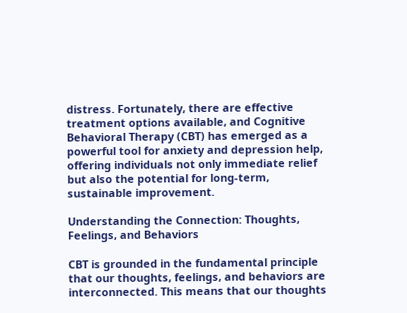distress. Fortunately, there are effective treatment options available, and Cognitive Behavioral Therapy (CBT) has emerged as a powerful tool for anxiety and depression help, offering individuals not only immediate relief but also the potential for long-term, sustainable improvement.

Understanding the Connection: Thoughts, Feelings, and Behaviors

CBT is grounded in the fundamental principle that our thoughts, feelings, and behaviors are interconnected. This means that our thoughts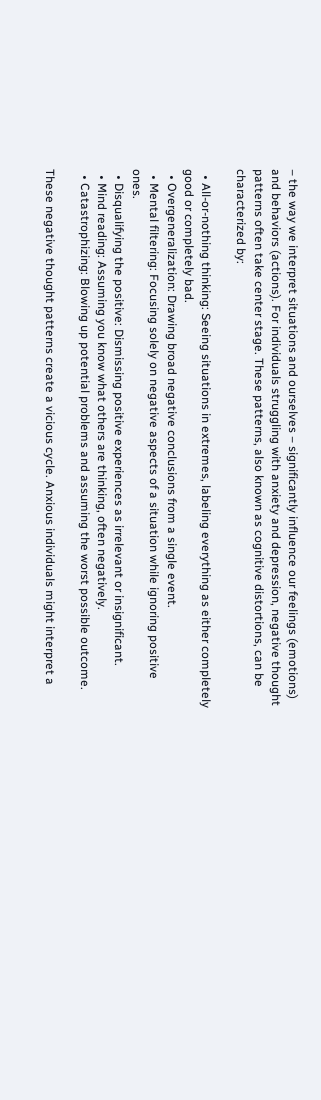– the way we interpret situations and ourselves – significantly influence our feelings (emotions) and behaviors (actions). For individuals struggling with anxiety and depression, negative thought patterns often take center stage. These patterns, also known as cognitive distortions, can be characterized by:

  • All-or-nothing thinking: Seeing situations in extremes, labeling everything as either completely good or completely bad.
  • Overgeneralization: Drawing broad negative conclusions from a single event.
  • Mental filtering: Focusing solely on negative aspects of a situation while ignoring positive ones.
  • Disqualifying the positive: Dismissing positive experiences as irrelevant or insignificant.
  • Mind reading: Assuming you know what others are thinking, often negatively.
  • Catastrophizing: Blowing up potential problems and assuming the worst possible outcome.

These negative thought patterns create a vicious cycle. Anxious individuals might interpret a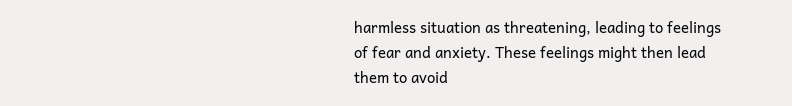harmless situation as threatening, leading to feelings of fear and anxiety. These feelings might then lead them to avoid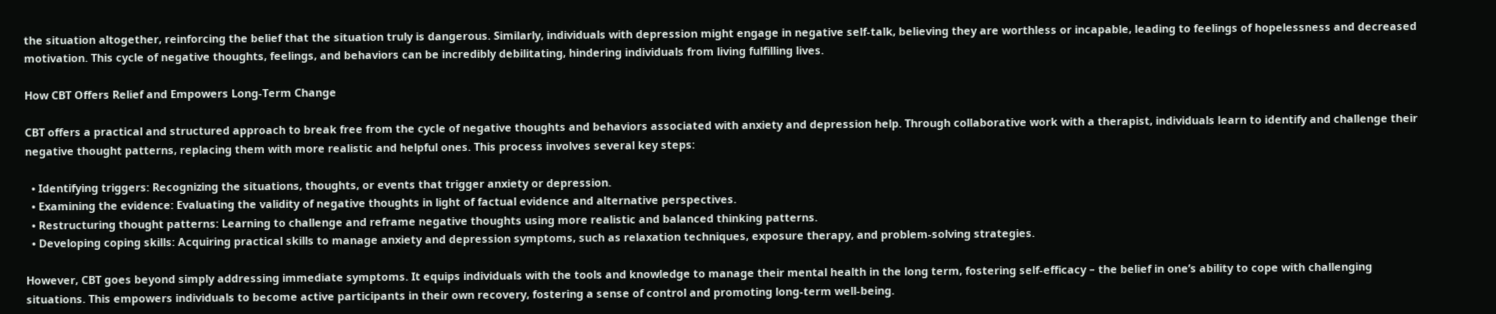the situation altogether, reinforcing the belief that the situation truly is dangerous. Similarly, individuals with depression might engage in negative self-talk, believing they are worthless or incapable, leading to feelings of hopelessness and decreased motivation. This cycle of negative thoughts, feelings, and behaviors can be incredibly debilitating, hindering individuals from living fulfilling lives.

How CBT Offers Relief and Empowers Long-Term Change

CBT offers a practical and structured approach to break free from the cycle of negative thoughts and behaviors associated with anxiety and depression help. Through collaborative work with a therapist, individuals learn to identify and challenge their negative thought patterns, replacing them with more realistic and helpful ones. This process involves several key steps:

  • Identifying triggers: Recognizing the situations, thoughts, or events that trigger anxiety or depression.
  • Examining the evidence: Evaluating the validity of negative thoughts in light of factual evidence and alternative perspectives.
  • Restructuring thought patterns: Learning to challenge and reframe negative thoughts using more realistic and balanced thinking patterns.
  • Developing coping skills: Acquiring practical skills to manage anxiety and depression symptoms, such as relaxation techniques, exposure therapy, and problem-solving strategies.

However, CBT goes beyond simply addressing immediate symptoms. It equips individuals with the tools and knowledge to manage their mental health in the long term, fostering self-efficacy – the belief in one’s ability to cope with challenging situations. This empowers individuals to become active participants in their own recovery, fostering a sense of control and promoting long-term well-being.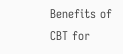Benefits of CBT for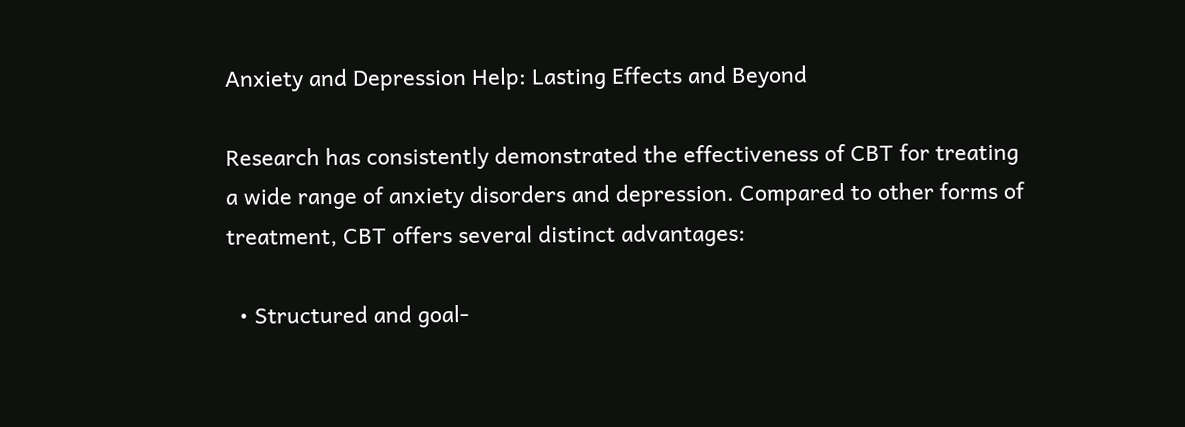Anxiety and Depression Help: Lasting Effects and Beyond

Research has consistently demonstrated the effectiveness of CBT for treating a wide range of anxiety disorders and depression. Compared to other forms of treatment, CBT offers several distinct advantages:

  • Structured and goal-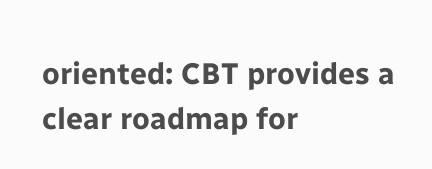oriented: CBT provides a clear roadmap for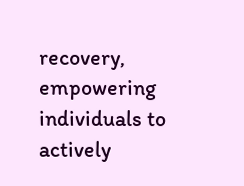recovery, empowering individuals to actively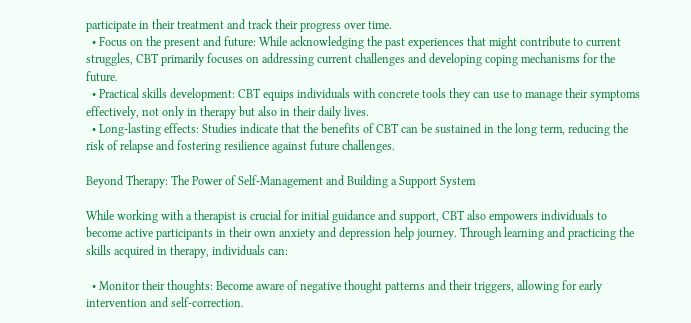participate in their treatment and track their progress over time.
  • Focus on the present and future: While acknowledging the past experiences that might contribute to current struggles, CBT primarily focuses on addressing current challenges and developing coping mechanisms for the future.
  • Practical skills development: CBT equips individuals with concrete tools they can use to manage their symptoms effectively, not only in therapy but also in their daily lives.
  • Long-lasting effects: Studies indicate that the benefits of CBT can be sustained in the long term, reducing the risk of relapse and fostering resilience against future challenges.

Beyond Therapy: The Power of Self-Management and Building a Support System

While working with a therapist is crucial for initial guidance and support, CBT also empowers individuals to become active participants in their own anxiety and depression help journey. Through learning and practicing the skills acquired in therapy, individuals can:

  • Monitor their thoughts: Become aware of negative thought patterns and their triggers, allowing for early intervention and self-correction.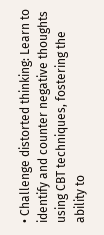• Challenge distorted thinking: Learn to identify and counter negative thoughts using CBT techniques, fostering the ability to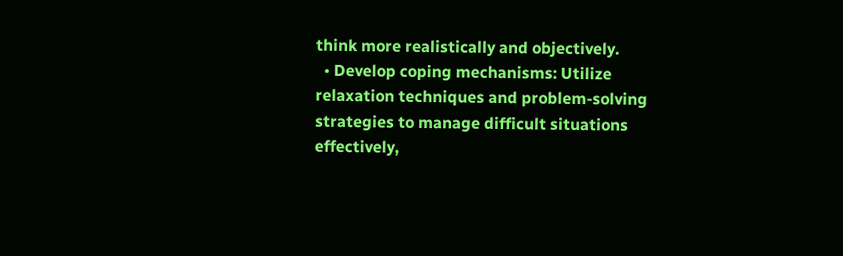think more realistically and objectively.
  • Develop coping mechanisms: Utilize relaxation techniques and problem-solving strategies to manage difficult situations effectively,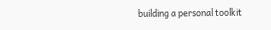building a personal toolkit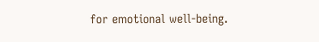for emotional well-being.